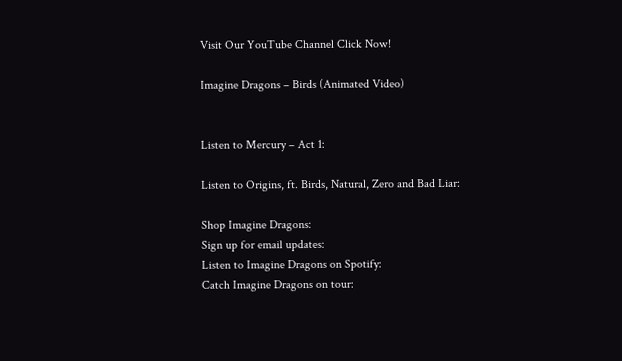Visit Our YouTube Channel Click Now!

Imagine Dragons – Birds (Animated Video)


Listen to Mercury – Act 1:

Listen to Origins, ft. Birds, Natural, Zero and Bad Liar:

Shop Imagine Dragons:
Sign up for email updates:
Listen to Imagine Dragons on Spotify:
Catch Imagine Dragons on tour: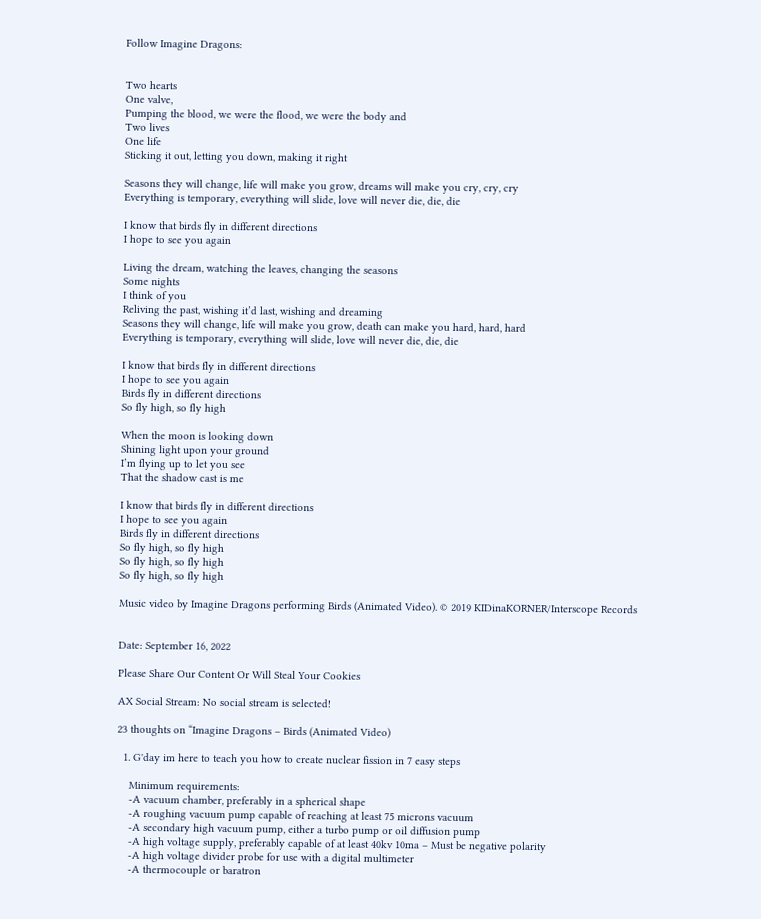Follow Imagine Dragons:


Two hearts
One valve,
Pumping the blood, we were the flood, we were the body and
Two lives
One life
Sticking it out, letting you down, making it right

Seasons they will change, life will make you grow, dreams will make you cry, cry, cry
Everything is temporary, everything will slide, love will never die, die, die

I know that birds fly in different directions
I hope to see you again

Living the dream, watching the leaves, changing the seasons
Some nights
I think of you
Reliving the past, wishing it’d last, wishing and dreaming
Seasons they will change, life will make you grow, death can make you hard, hard, hard
Everything is temporary, everything will slide, love will never die, die, die

I know that birds fly in different directions
I hope to see you again
Birds fly in different directions
So fly high, so fly high

When the moon is looking down
Shining light upon your ground
I’m flying up to let you see
That the shadow cast is me

I know that birds fly in different directions
I hope to see you again
Birds fly in different directions
So fly high, so fly high
So fly high, so fly high
So fly high, so fly high

Music video by Imagine Dragons performing Birds (Animated Video). © 2019 KIDinaKORNER/Interscope Records


Date: September 16, 2022

Please Share Our Content Or Will Steal Your Cookies

AX Social Stream: No social stream is selected!

23 thoughts on “Imagine Dragons – Birds (Animated Video)

  1. G'day im here to teach you how to create nuclear fission in 7 easy steps

    Minimum requirements:
    -A vacuum chamber, preferably in a spherical shape
    -A roughing vacuum pump capable of reaching at least 75 microns vacuum
    -A secondary high vacuum pump, either a turbo pump or oil diffusion pump
    -A high voltage supply, preferably capable of at least 40kv 10ma – Must be negative polarity
    -A high voltage divider probe for use with a digital multimeter
    -A thermocouple or baratron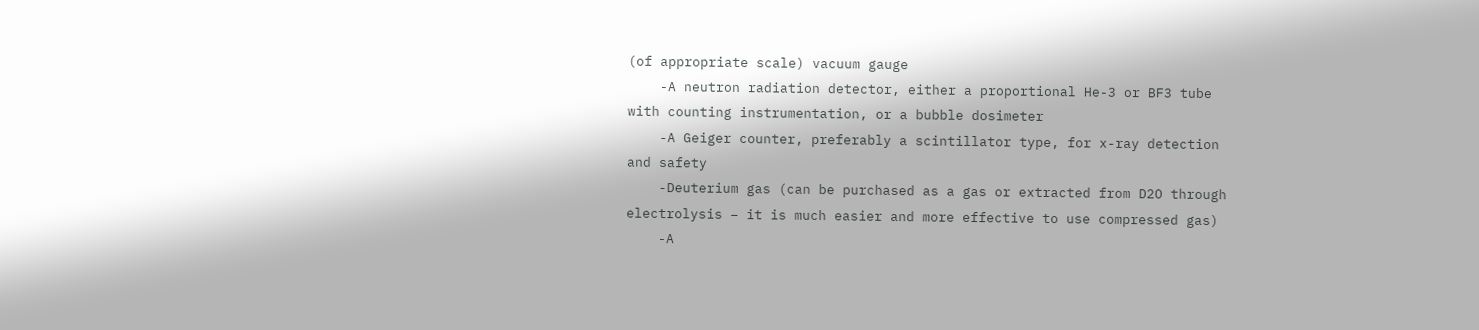(of appropriate scale) vacuum gauge
    -A neutron radiation detector, either a proportional He-3 or BF3 tube with counting instrumentation, or a bubble dosimeter
    -A Geiger counter, preferably a scintillator type, for x-ray detection and safety
    -Deuterium gas (can be purchased as a gas or extracted from D2O through electrolysis – it is much easier and more effective to use compressed gas)
    -A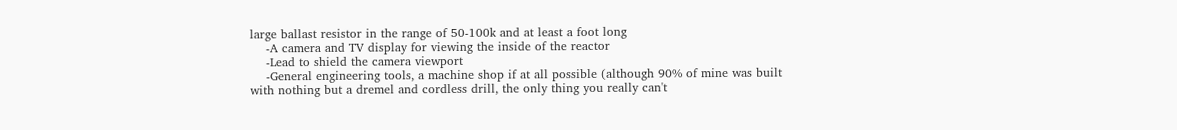large ballast resistor in the range of 50-100k and at least a foot long
    -A camera and TV display for viewing the inside of the reactor
    -Lead to shield the camera viewport
    -General engineering tools, a machine shop if at all possible (although 90% of mine was built with nothing but a dremel and cordless drill, the only thing you really can't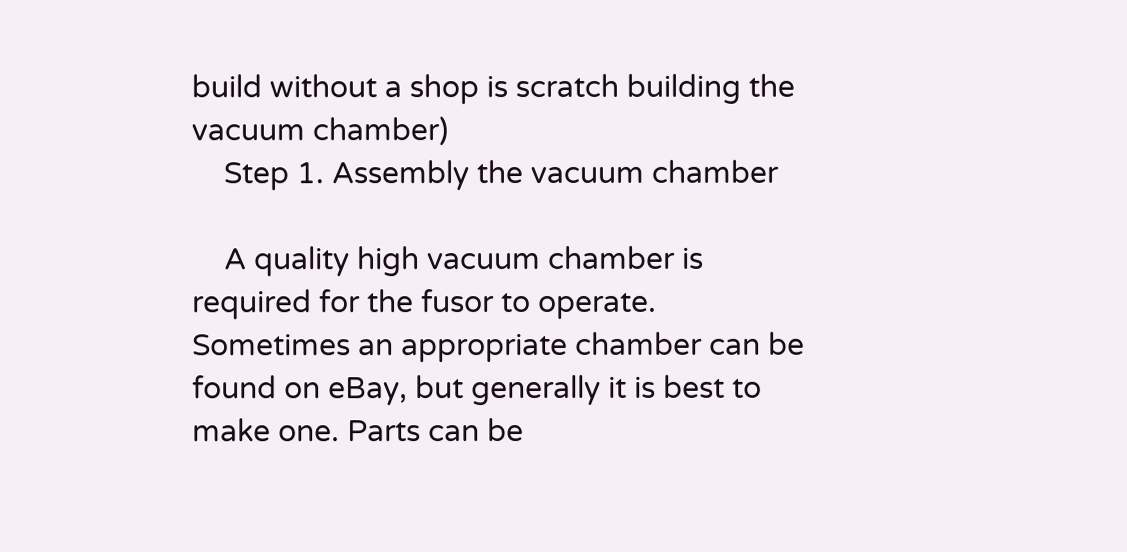build without a shop is scratch building the vacuum chamber)
    Step 1. Assembly the vacuum chamber

    A quality high vacuum chamber is required for the fusor to operate. Sometimes an appropriate chamber can be found on eBay, but generally it is best to make one. Parts can be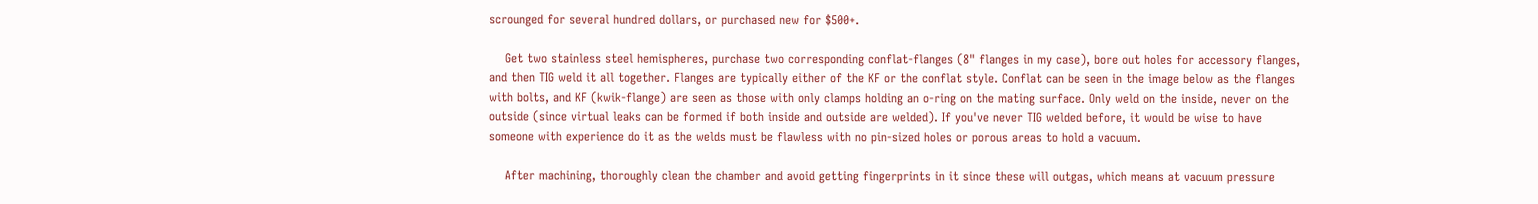scrounged for several hundred dollars, or purchased new for $500+.

    Get two stainless steel hemispheres, purchase two corresponding conflat-flanges (8" flanges in my case), bore out holes for accessory flanges, and then TIG weld it all together. Flanges are typically either of the KF or the conflat style. Conflat can be seen in the image below as the flanges with bolts, and KF (kwik-flange) are seen as those with only clamps holding an o-ring on the mating surface. Only weld on the inside, never on the outside (since virtual leaks can be formed if both inside and outside are welded). If you've never TIG welded before, it would be wise to have someone with experience do it as the welds must be flawless with no pin-sized holes or porous areas to hold a vacuum.

    After machining, thoroughly clean the chamber and avoid getting fingerprints in it since these will outgas, which means at vacuum pressure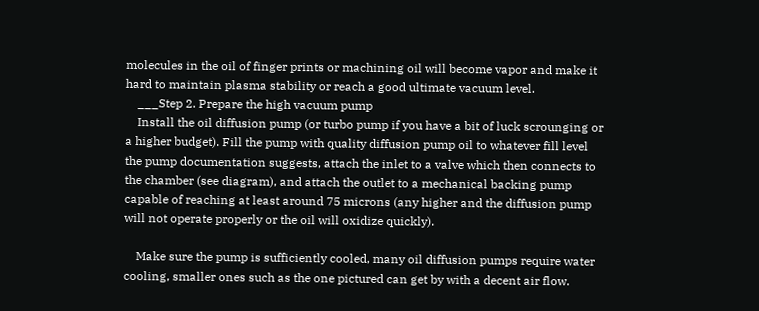molecules in the oil of finger prints or machining oil will become vapor and make it hard to maintain plasma stability or reach a good ultimate vacuum level.
    ___Step 2. Prepare the high vacuum pump
    Install the oil diffusion pump (or turbo pump if you have a bit of luck scrounging or a higher budget). Fill the pump with quality diffusion pump oil to whatever fill level the pump documentation suggests, attach the inlet to a valve which then connects to the chamber (see diagram), and attach the outlet to a mechanical backing pump capable of reaching at least around 75 microns (any higher and the diffusion pump will not operate properly or the oil will oxidize quickly).

    Make sure the pump is sufficiently cooled, many oil diffusion pumps require water cooling, smaller ones such as the one pictured can get by with a decent air flow.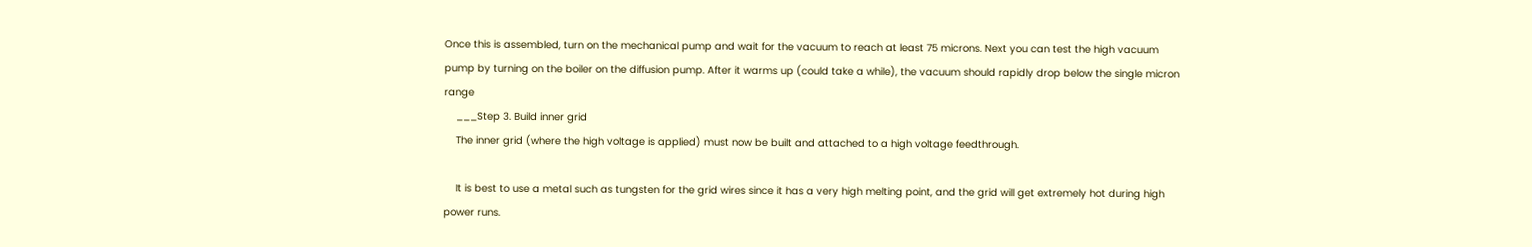Once this is assembled, turn on the mechanical pump and wait for the vacuum to reach at least 75 microns. Next you can test the high vacuum pump by turning on the boiler on the diffusion pump. After it warms up (could take a while), the vacuum should rapidly drop below the single micron range
    ___Step 3. Build inner grid
    The inner grid (where the high voltage is applied) must now be built and attached to a high voltage feedthrough.

    It is best to use a metal such as tungsten for the grid wires since it has a very high melting point, and the grid will get extremely hot during high power runs.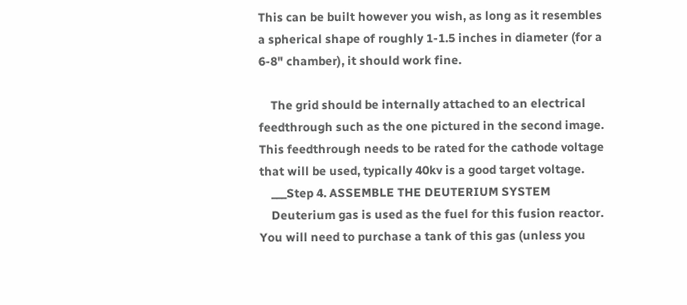This can be built however you wish, as long as it resembles a spherical shape of roughly 1-1.5 inches in diameter (for a 6-8" chamber), it should work fine.

    The grid should be internally attached to an electrical feedthrough such as the one pictured in the second image. This feedthrough needs to be rated for the cathode voltage that will be used, typically 40kv is a good target voltage.
    ___Step 4. ASSEMBLE THE DEUTERIUM SYSTEM
    Deuterium gas is used as the fuel for this fusion reactor. You will need to purchase a tank of this gas (unless you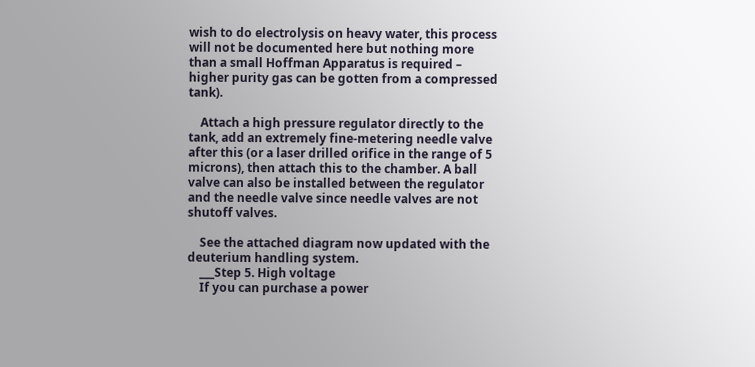wish to do electrolysis on heavy water, this process will not be documented here but nothing more than a small Hoffman Apparatus is required – higher purity gas can be gotten from a compressed tank).

    Attach a high pressure regulator directly to the tank, add an extremely fine-metering needle valve after this (or a laser drilled orifice in the range of 5 microns), then attach this to the chamber. A ball valve can also be installed between the regulator and the needle valve since needle valves are not shutoff valves.

    See the attached diagram now updated with the deuterium handling system.
    ___Step 5. High voltage
    If you can purchase a power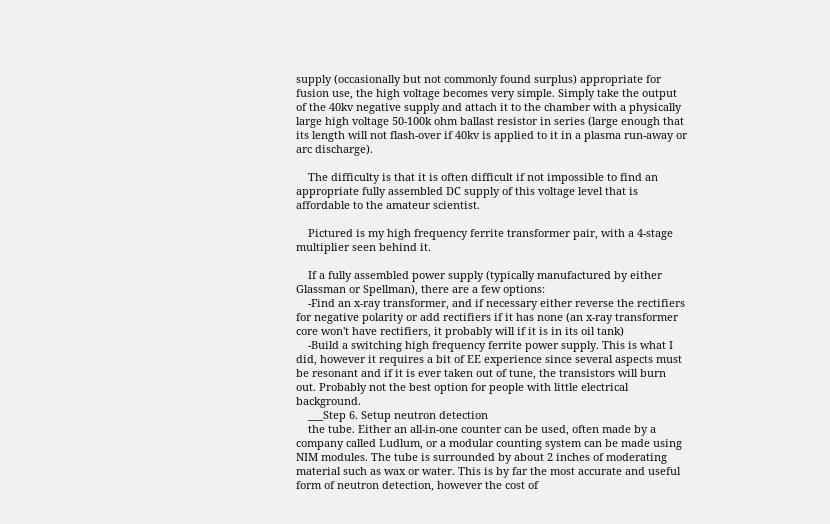supply (occasionally but not commonly found surplus) appropriate for fusion use, the high voltage becomes very simple. Simply take the output of the 40kv negative supply and attach it to the chamber with a physically large high voltage 50-100k ohm ballast resistor in series (large enough that its length will not flash-over if 40kv is applied to it in a plasma run-away or arc discharge).

    The difficulty is that it is often difficult if not impossible to find an appropriate fully assembled DC supply of this voltage level that is affordable to the amateur scientist.

    Pictured is my high frequency ferrite transformer pair, with a 4-stage multiplier seen behind it.

    If a fully assembled power supply (typically manufactured by either Glassman or Spellman), there are a few options:
    -Find an x-ray transformer, and if necessary either reverse the rectifiers for negative polarity or add rectifiers if it has none (an x-ray transformer core won't have rectifiers, it probably will if it is in its oil tank)
    -Build a switching high frequency ferrite power supply. This is what I did, however it requires a bit of EE experience since several aspects must be resonant and if it is ever taken out of tune, the transistors will burn out. Probably not the best option for people with little electrical background.
    ___Step 6. Setup neutron detection
    the tube. Either an all-in-one counter can be used, often made by a company called Ludlum, or a modular counting system can be made using NIM modules. The tube is surrounded by about 2 inches of moderating material such as wax or water. This is by far the most accurate and useful form of neutron detection, however the cost of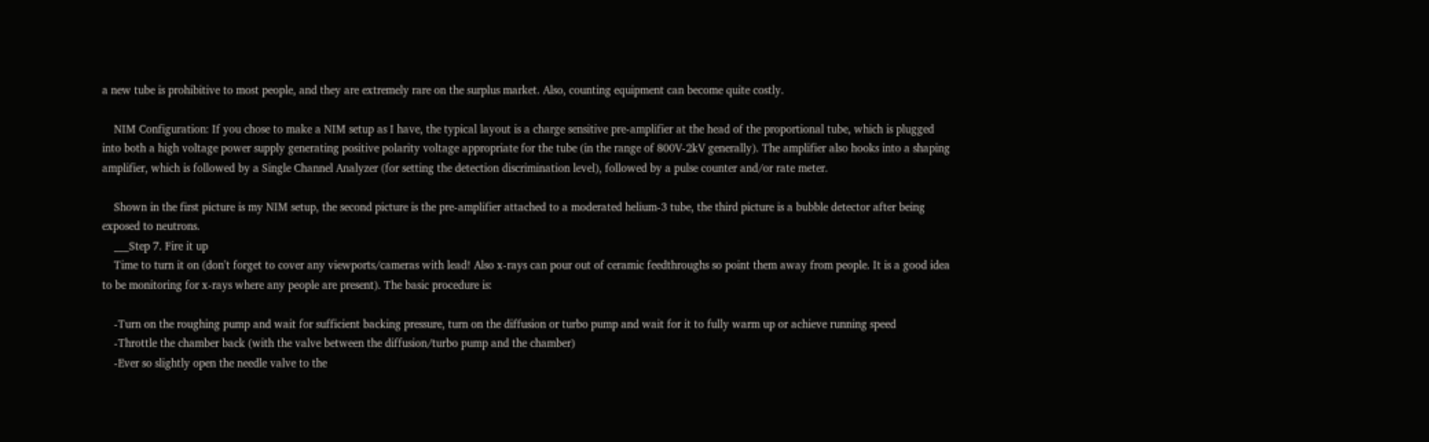a new tube is prohibitive to most people, and they are extremely rare on the surplus market. Also, counting equipment can become quite costly.

    NIM Configuration: If you chose to make a NIM setup as I have, the typical layout is a charge sensitive pre-amplifier at the head of the proportional tube, which is plugged into both a high voltage power supply generating positive polarity voltage appropriate for the tube (in the range of 800V-2kV generally). The amplifier also hooks into a shaping amplifier, which is followed by a Single Channel Analyzer (for setting the detection discrimination level), followed by a pulse counter and/or rate meter.

    Shown in the first picture is my NIM setup, the second picture is the pre-amplifier attached to a moderated helium-3 tube, the third picture is a bubble detector after being exposed to neutrons.
    ___Step 7. Fire it up
    Time to turn it on (don't forget to cover any viewports/cameras with lead! Also x-rays can pour out of ceramic feedthroughs so point them away from people. It is a good idea to be monitoring for x-rays where any people are present). The basic procedure is:

    -Turn on the roughing pump and wait for sufficient backing pressure, turn on the diffusion or turbo pump and wait for it to fully warm up or achieve running speed
    -Throttle the chamber back (with the valve between the diffusion/turbo pump and the chamber)
    -Ever so slightly open the needle valve to the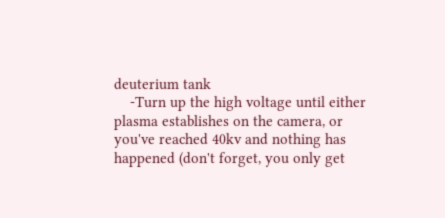deuterium tank
    -Turn up the high voltage until either plasma establishes on the camera, or you've reached 40kv and nothing has happened (don't forget, you only get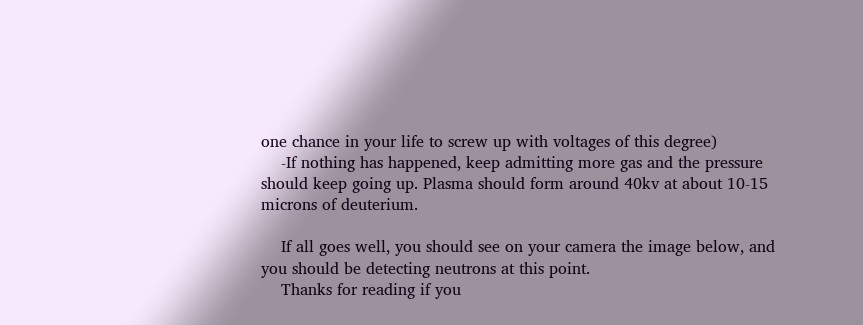one chance in your life to screw up with voltages of this degree)
    -If nothing has happened, keep admitting more gas and the pressure should keep going up. Plasma should form around 40kv at about 10-15 microns of deuterium.

    If all goes well, you should see on your camera the image below, and you should be detecting neutrons at this point.
    Thanks for reading if you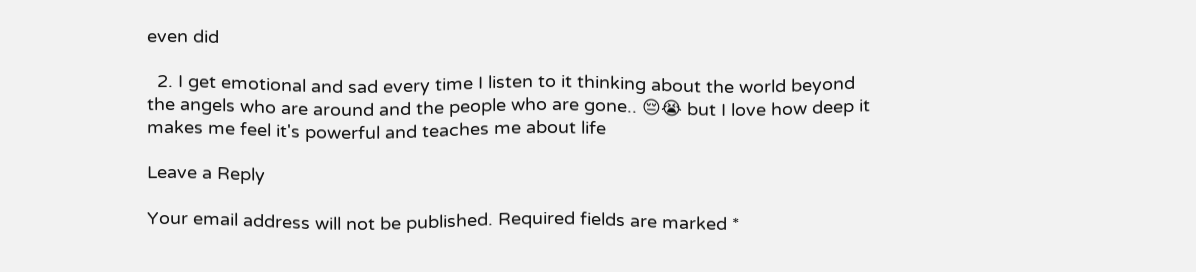even did

  2. I get emotional and sad every time I listen to it thinking about the world beyond the angels who are around and the people who are gone.. 😔😭 but I love how deep it makes me feel it's powerful and teaches me about life

Leave a Reply

Your email address will not be published. Required fields are marked *